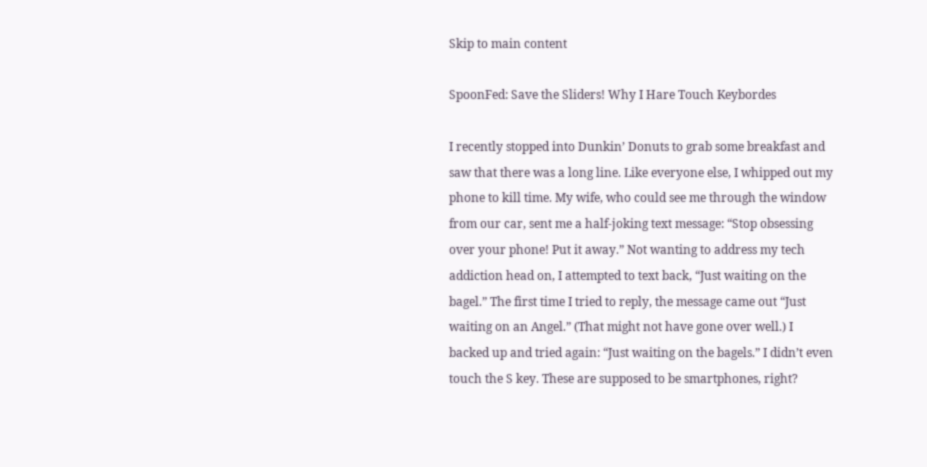Skip to main content

SpoonFed: Save the Sliders! Why I Hare Touch Keybordes

I recently stopped into Dunkin’ Donuts to grab some breakfast and saw that there was a long line. Like everyone else, I whipped out my phone to kill time. My wife, who could see me through the window from our car, sent me a half-joking text message: “Stop obsessing over your phone! Put it away.” Not wanting to address my tech addiction head on, I attempted to text back, “Just waiting on the bagel.” The first time I tried to reply, the message came out “Just waiting on an Angel.” (That might not have gone over well.) I backed up and tried again: “Just waiting on the bagels.” I didn’t even touch the S key. These are supposed to be smartphones, right?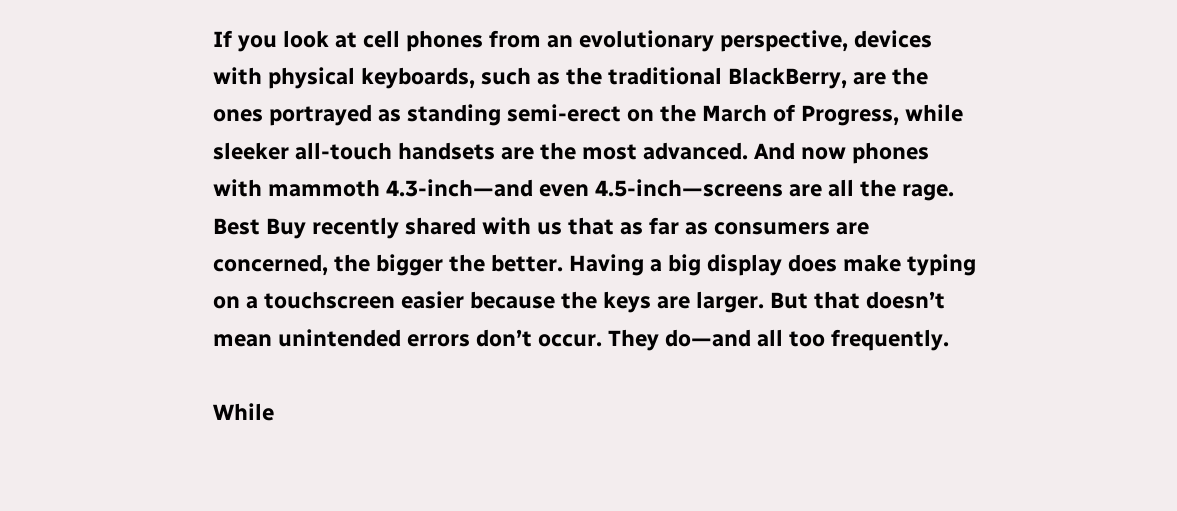If you look at cell phones from an evolutionary perspective, devices with physical keyboards, such as the traditional BlackBerry, are the ones portrayed as standing semi-erect on the March of Progress, while sleeker all-touch handsets are the most advanced. And now phones with mammoth 4.3-inch—and even 4.5-inch—screens are all the rage. Best Buy recently shared with us that as far as consumers are concerned, the bigger the better. Having a big display does make typing on a touchscreen easier because the keys are larger. But that doesn’t mean unintended errors don’t occur. They do—and all too frequently.

While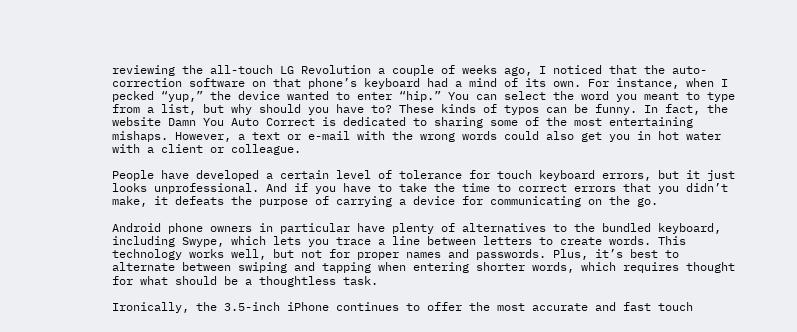reviewing the all-touch LG Revolution a couple of weeks ago, I noticed that the auto-correction software on that phone’s keyboard had a mind of its own. For instance, when I pecked “yup,” the device wanted to enter “hip.” You can select the word you meant to type from a list, but why should you have to? These kinds of typos can be funny. In fact, the website Damn You Auto Correct is dedicated to sharing some of the most entertaining mishaps. However, a text or e-mail with the wrong words could also get you in hot water with a client or colleague.

People have developed a certain level of tolerance for touch keyboard errors, but it just looks unprofessional. And if you have to take the time to correct errors that you didn’t make, it defeats the purpose of carrying a device for communicating on the go.

Android phone owners in particular have plenty of alternatives to the bundled keyboard, including Swype, which lets you trace a line between letters to create words. This technology works well, but not for proper names and passwords. Plus, it’s best to alternate between swiping and tapping when entering shorter words, which requires thought for what should be a thoughtless task.

Ironically, the 3.5-inch iPhone continues to offer the most accurate and fast touch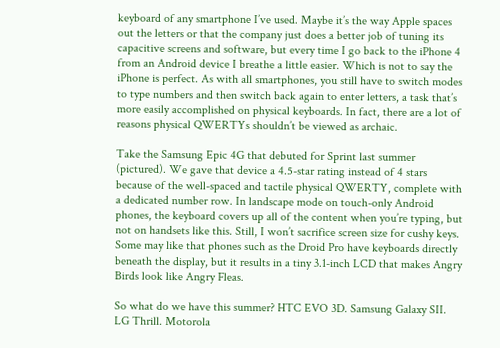keyboard of any smartphone I’ve used. Maybe it’s the way Apple spaces out the letters or that the company just does a better job of tuning its capacitive screens and software, but every time I go back to the iPhone 4 from an Android device I breathe a little easier. Which is not to say the iPhone is perfect. As with all smartphones, you still have to switch modes to type numbers and then switch back again to enter letters, a task that’s more easily accomplished on physical keyboards. In fact, there are a lot of reasons physical QWERTYs shouldn’t be viewed as archaic.

Take the Samsung Epic 4G that debuted for Sprint last summer (pictured). We gave that device a 4.5-star rating instead of 4 stars because of the well-spaced and tactile physical QWERTY, complete with a dedicated number row. In landscape mode on touch-only Android phones, the keyboard covers up all of the content when you’re typing, but not on handsets like this. Still, I won’t sacrifice screen size for cushy keys. Some may like that phones such as the Droid Pro have keyboards directly beneath the display, but it results in a tiny 3.1-inch LCD that makes Angry Birds look like Angry Fleas.

So what do we have this summer? HTC EVO 3D. Samsung Galaxy SII. LG Thrill. Motorola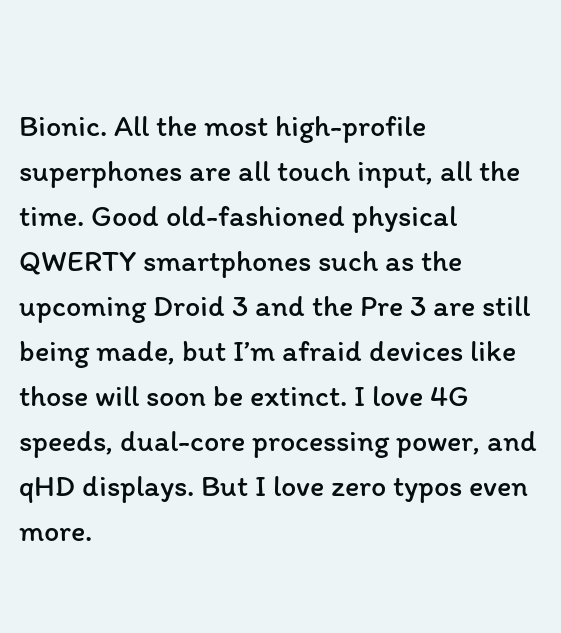Bionic. All the most high-profile superphones are all touch input, all the time. Good old-fashioned physical QWERTY smartphones such as the upcoming Droid 3 and the Pre 3 are still being made, but I’m afraid devices like those will soon be extinct. I love 4G speeds, dual-core processing power, and qHD displays. But I love zero typos even more.